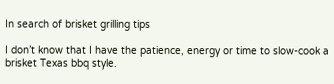In search of brisket grilling tips

I don’t know that I have the patience, energy or time to slow-cook a brisket Texas bbq style.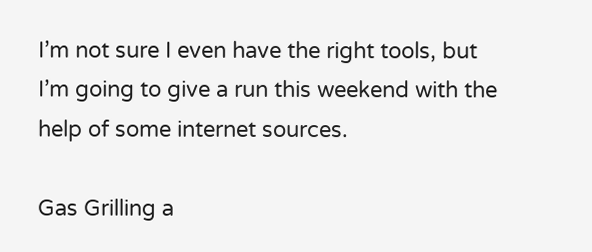I’m not sure I even have the right tools, but I’m going to give a run this weekend with the help of some internet sources.

Gas Grilling a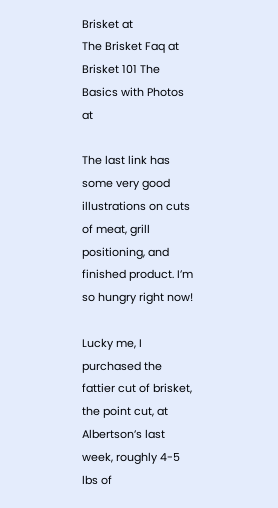Brisket at
The Brisket Faq at
Brisket 101 The Basics with Photos at

The last link has some very good illustrations on cuts of meat, grill positioning, and finished product. I’m so hungry right now!

Lucky me, I purchased the fattier cut of brisket, the point cut, at Albertson’s last week, roughly 4-5 lbs of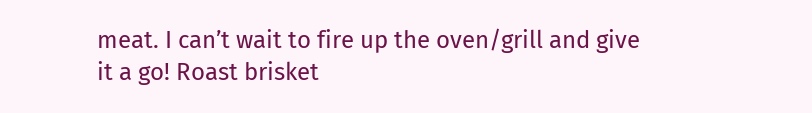meat. I can’t wait to fire up the oven/grill and give it a go! Roast brisket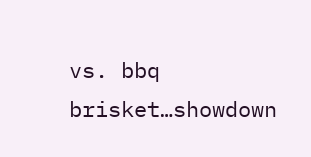vs. bbq brisket…showdown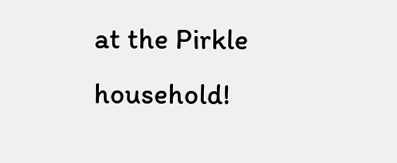at the Pirkle household!